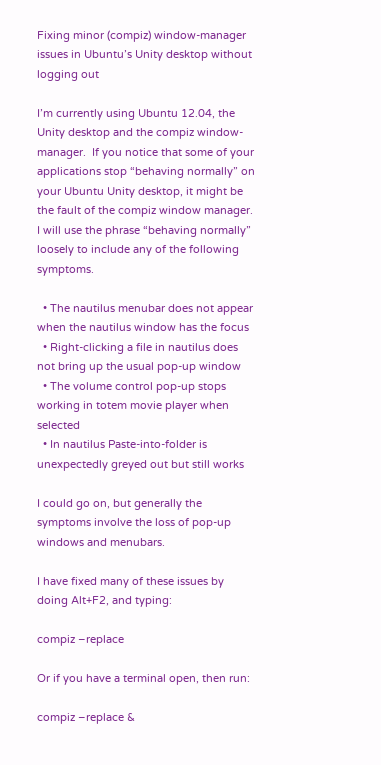Fixing minor (compiz) window-manager issues in Ubuntu’s Unity desktop without logging out

I’m currently using Ubuntu 12.04, the Unity desktop and the compiz window-manager.  If you notice that some of your applications stop “behaving normally” on your Ubuntu Unity desktop, it might be the fault of the compiz window manager.    I will use the phrase “behaving normally” loosely to include any of the following symptoms.

  • The nautilus menubar does not appear when the nautilus window has the focus
  • Right-clicking a file in nautilus does not bring up the usual pop-up window
  • The volume control pop-up stops working in totem movie player when selected
  • In nautilus Paste-into-folder is unexpectedly greyed out but still works

I could go on, but generally the symptoms involve the loss of pop-up windows and menubars.

I have fixed many of these issues by doing Alt+F2, and typing:

compiz –replace

Or if you have a terminal open, then run:

compiz –replace &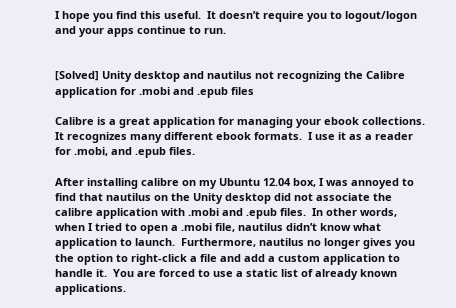I hope you find this useful.  It doesn’t require you to logout/logon and your apps continue to run.


[Solved] Unity desktop and nautilus not recognizing the Calibre application for .mobi and .epub files

Calibre is a great application for managing your ebook collections.  It recognizes many different ebook formats.  I use it as a reader for .mobi, and .epub files.

After installing calibre on my Ubuntu 12.04 box, I was annoyed to find that nautilus on the Unity desktop did not associate the calibre application with .mobi and .epub files.  In other words, when I tried to open a .mobi file, nautilus didn’t know what application to launch.  Furthermore, nautilus no longer gives you the option to right-click a file and add a custom application to handle it.  You are forced to use a static list of already known applications.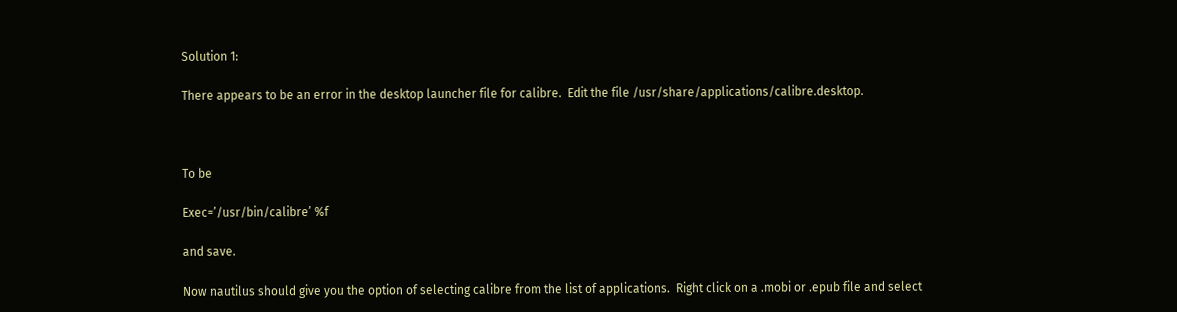Solution 1:

There appears to be an error in the desktop launcher file for calibre.  Edit the file /usr/share/applications/calibre.desktop.



To be

Exec=’/usr/bin/calibre’ %f

and save.

Now nautilus should give you the option of selecting calibre from the list of applications.  Right click on a .mobi or .epub file and select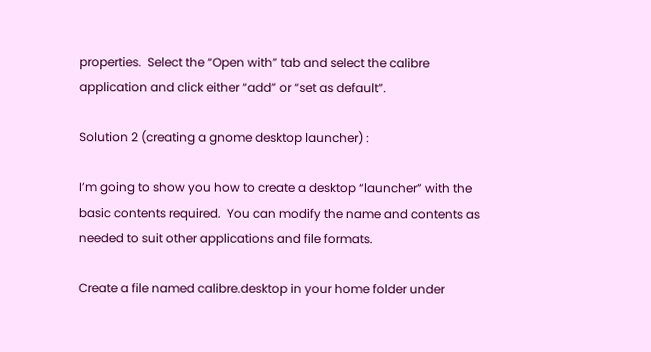properties.  Select the “Open with” tab and select the calibre application and click either “add” or “set as default”.

Solution 2 (creating a gnome desktop launcher) :

I’m going to show you how to create a desktop “launcher” with the basic contents required.  You can modify the name and contents as needed to suit other applications and file formats.

Create a file named calibre.desktop in your home folder under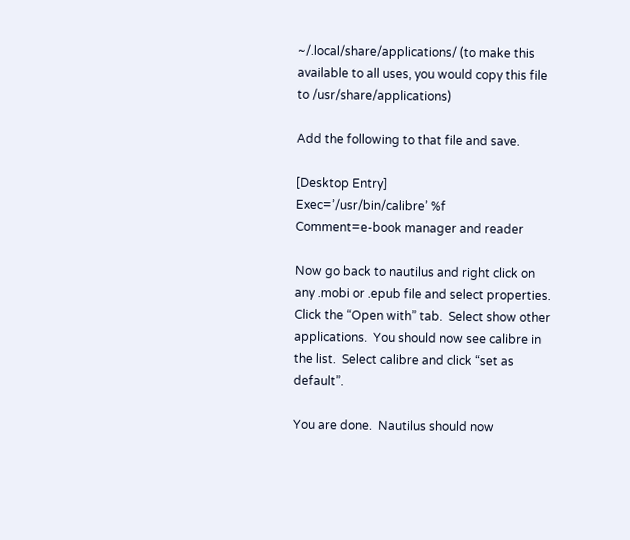~/.local/share/applications/ (to make this available to all uses, you would copy this file to /usr/share/applications)

Add the following to that file and save.

[Desktop Entry]
Exec=’/usr/bin/calibre’ %f
Comment=e-book manager and reader

Now go back to nautilus and right click on any .mobi or .epub file and select properties.  Click the “Open with” tab.  Select show other applications.  You should now see calibre in the list.  Select calibre and click “set as default”.

You are done.  Nautilus should now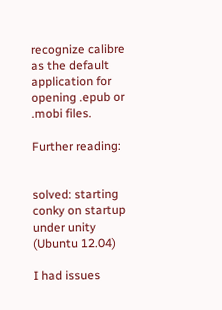recognize calibre as the default application for opening .epub or .mobi files.

Further reading:


solved: starting conky on startup under unity (Ubuntu 12.04)

I had issues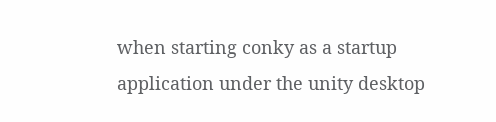when starting conky as a startup application under the unity desktop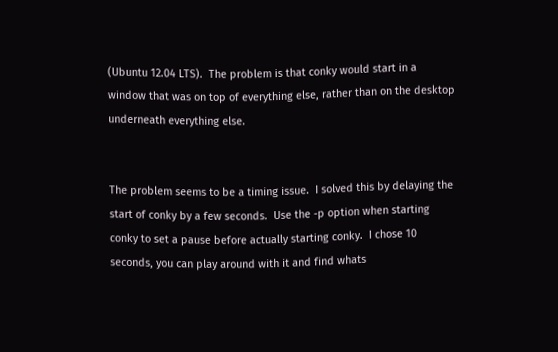(Ubuntu 12.04 LTS).  The problem is that conky would start in a window that was on top of everything else, rather than on the desktop underneath everything else.


The problem seems to be a timing issue.  I solved this by delaying the start of conky by a few seconds.  Use the -p option when starting conky to set a pause before actually starting conky.  I chose 10 seconds, you can play around with it and find whats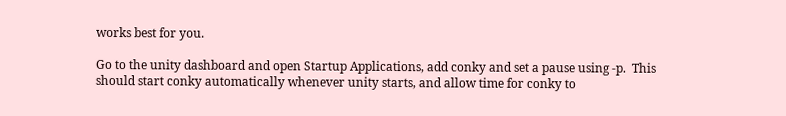works best for you.

Go to the unity dashboard and open Startup Applications, add conky and set a pause using -p.  This should start conky automatically whenever unity starts, and allow time for conky to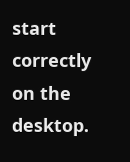start correctly on the desktop.